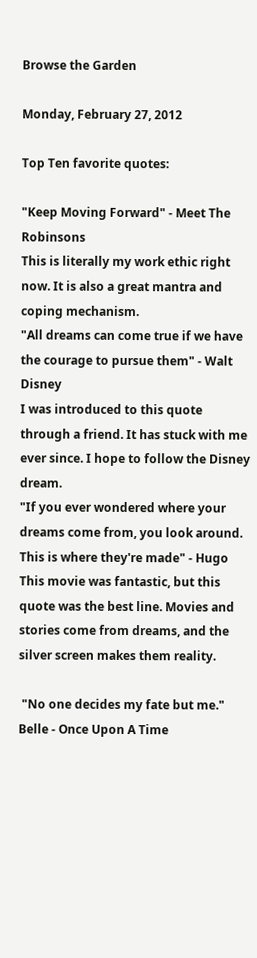Browse the Garden

Monday, February 27, 2012

Top Ten favorite quotes:

"Keep Moving Forward" - Meet The Robinsons
This is literally my work ethic right now. It is also a great mantra and coping mechanism.
"All dreams can come true if we have the courage to pursue them" - Walt Disney
I was introduced to this quote through a friend. It has stuck with me ever since. I hope to follow the Disney dream.
"If you ever wondered where your dreams come from, you look around. This is where they're made" - Hugo
This movie was fantastic, but this quote was the best line. Movies and stories come from dreams, and the silver screen makes them reality.

 "No one decides my fate but me." Belle - Once Upon A Time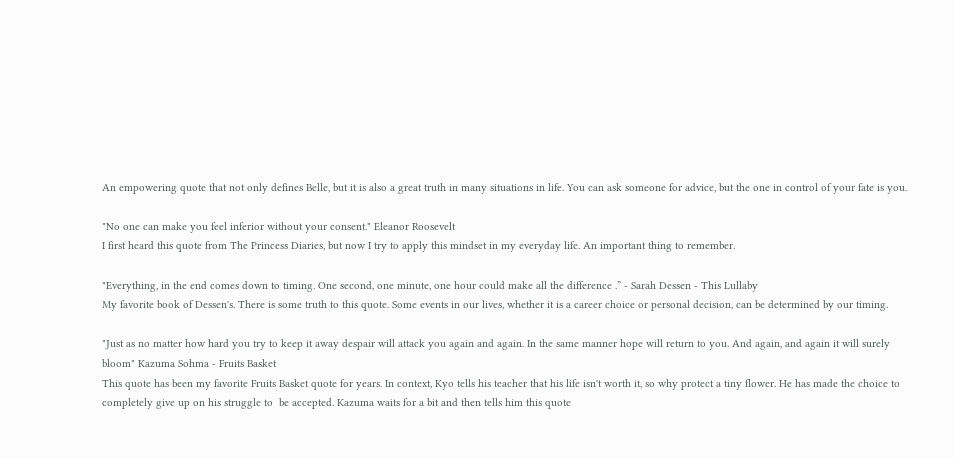An empowering quote that not only defines Belle, but it is also a great truth in many situations in life. You can ask someone for advice, but the one in control of your fate is you.

"No one can make you feel inferior without your consent." Eleanor Roosevelt
I first heard this quote from The Princess Diaries, but now I try to apply this mindset in my everyday life. An important thing to remember.

"Everything, in the end comes down to timing. One second, one minute, one hour could make all the difference .” - Sarah Dessen - This Lullaby
My favorite book of Dessen's. There is some truth to this quote. Some events in our lives, whether it is a career choice or personal decision, can be determined by our timing.

"Just as no matter how hard you try to keep it away despair will attack you again and again. In the same manner hope will return to you. And again, and again it will surely bloom" Kazuma Sohma - Fruits Basket
This quote has been my favorite Fruits Basket quote for years. In context, Kyo tells his teacher that his life isn't worth it, so why protect a tiny flower. He has made the choice to completely give up on his struggle to  be accepted. Kazuma waits for a bit and then tells him this quote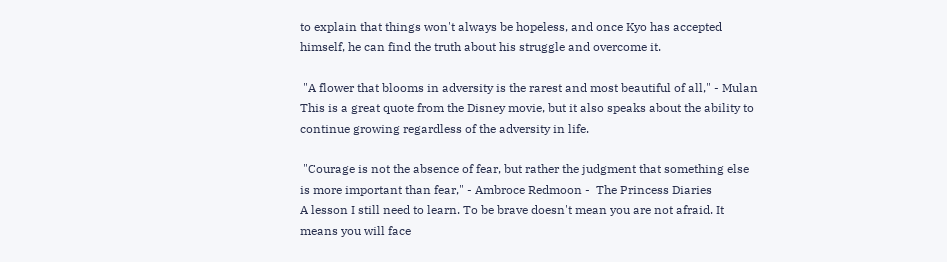to explain that things won't always be hopeless, and once Kyo has accepted himself, he can find the truth about his struggle and overcome it.

 "A flower that blooms in adversity is the rarest and most beautiful of all," - Mulan
This is a great quote from the Disney movie, but it also speaks about the ability to continue growing regardless of the adversity in life.

 "Courage is not the absence of fear, but rather the judgment that something else is more important than fear," - Ambroce Redmoon -  The Princess Diaries
A lesson I still need to learn. To be brave doesn't mean you are not afraid. It means you will face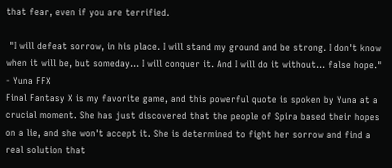that fear, even if you are terrified.

 "I will defeat sorrow, in his place. I will stand my ground and be strong. I don't know when it will be, but someday... I will conquer it. And I will do it without... false hope." - Yuna FFX
Final Fantasy X is my favorite game, and this powerful quote is spoken by Yuna at a crucial moment. She has just discovered that the people of Spira based their hopes on a lie, and she won't accept it. She is determined to fight her sorrow and find a real solution that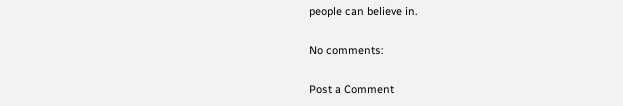people can believe in.

No comments:

Post a Comment